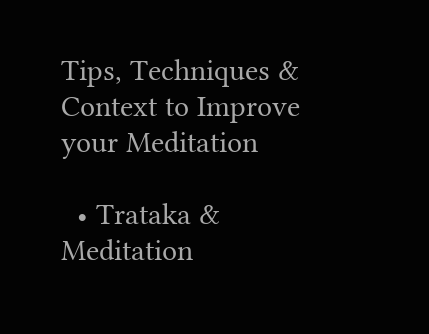Tips, Techniques & Context to Improve your Meditation

  • Trataka & Meditation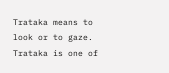Trataka means to look or to gaze. Trataka is one of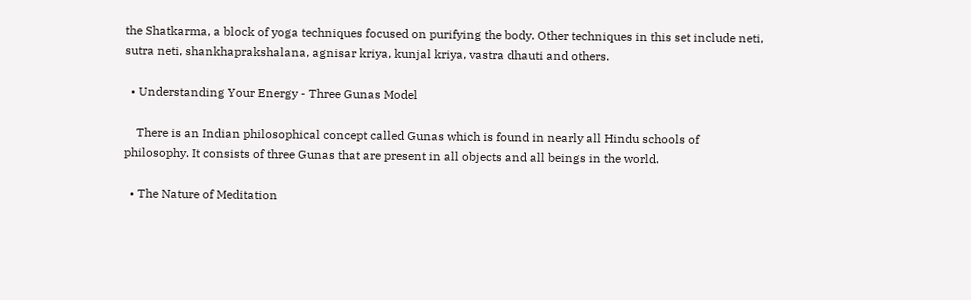the Shatkarma, a block of yoga techniques focused on purifying the body. Other techniques in this set include neti, sutra neti, shankhaprakshalana, agnisar kriya, kunjal kriya, vastra dhauti and others.

  • Understanding Your Energy - Three Gunas Model

    There is an Indian philosophical concept called Gunas which is found in nearly all Hindu schools of philosophy. It consists of three Gunas that are present in all objects and all beings in the world.

  • The Nature of Meditation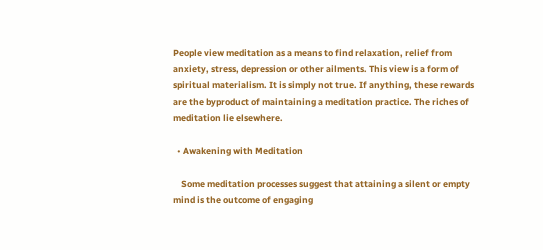People view meditation as a means to find relaxation, relief from anxiety, stress, depression or other ailments. This view is a form of spiritual materialism. It is simply not true. If anything, these rewards are the byproduct of maintaining a meditation practice. The riches of meditation lie elsewhere.

  • Awakening with Meditation

    Some meditation processes suggest that attaining a silent or empty mind is the outcome of engaging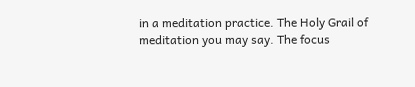in a meditation practice. The Holy Grail of meditation you may say. The focus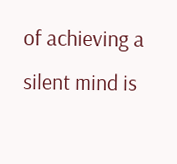of achieving a silent mind is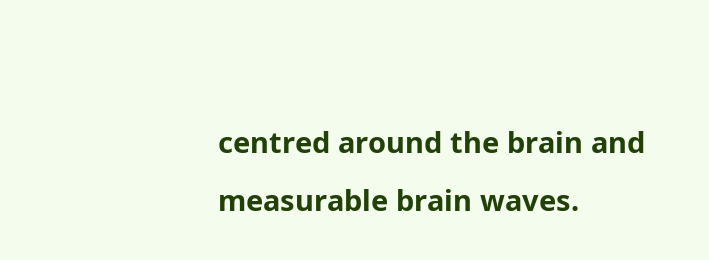centred around the brain and measurable brain waves.